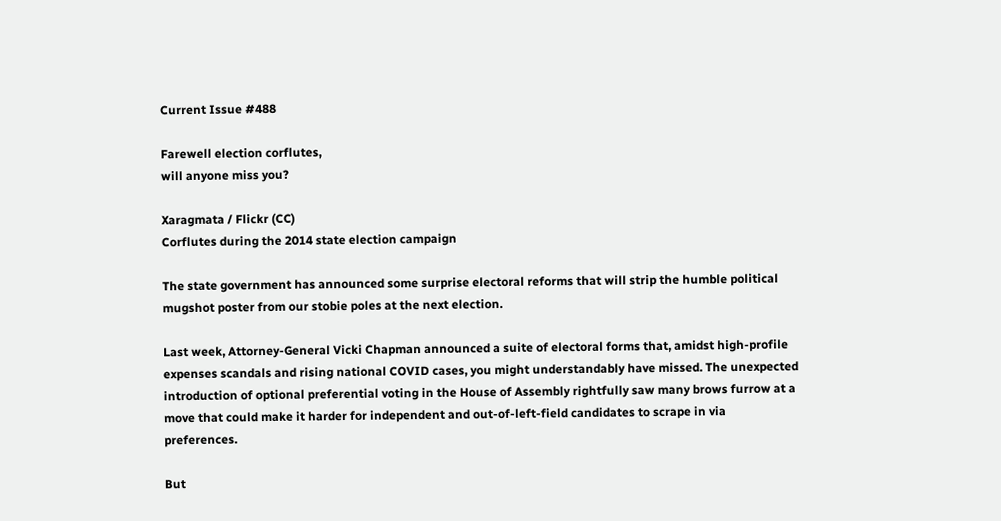Current Issue #488

Farewell election corflutes,
will anyone miss you?

Xaragmata / Flickr (CC)
Corflutes during the 2014 state election campaign

The state government has announced some surprise electoral reforms that will strip the humble political mugshot poster from our stobie poles at the next election.

Last week, Attorney-General Vicki Chapman announced a suite of electoral forms that, amidst high-profile expenses scandals and rising national COVID cases, you might understandably have missed. The unexpected introduction of optional preferential voting in the House of Assembly rightfully saw many brows furrow at a move that could make it harder for independent and out-of-left-field candidates to scrape in via preferences.

But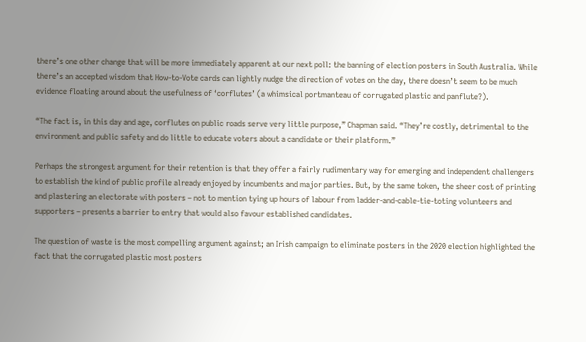there’s one other change that will be more immediately apparent at our next poll: the banning of election posters in South Australia. While there’s an accepted wisdom that How-to-Vote cards can lightly nudge the direction of votes on the day, there doesn’t seem to be much evidence floating around about the usefulness of ‘corflutes’ (a whimsical portmanteau of corrugated plastic and panflute?).

“The fact is, in this day and age, corflutes on public roads serve very little purpose,” Chapman said. “They’re costly, detrimental to the environment and public safety and do little to educate voters about a candidate or their platform.”

Perhaps the strongest argument for their retention is that they offer a fairly rudimentary way for emerging and independent challengers to establish the kind of public profile already enjoyed by incumbents and major parties. But, by the same token, the sheer cost of printing and plastering an electorate with posters – not to mention tying up hours of labour from ladder-and-cable-tie-toting volunteers and supporters – presents a barrier to entry that would also favour established candidates.

The question of waste is the most compelling argument against; an Irish campaign to eliminate posters in the 2020 election highlighted the fact that the corrugated plastic most posters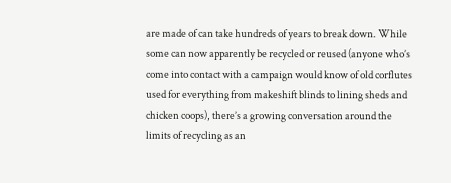are made of can take hundreds of years to break down. While some can now apparently be recycled or reused (anyone who’s come into contact with a campaign would know of old corflutes used for everything from makeshift blinds to lining sheds and chicken coops), there’s a growing conversation around the limits of recycling as an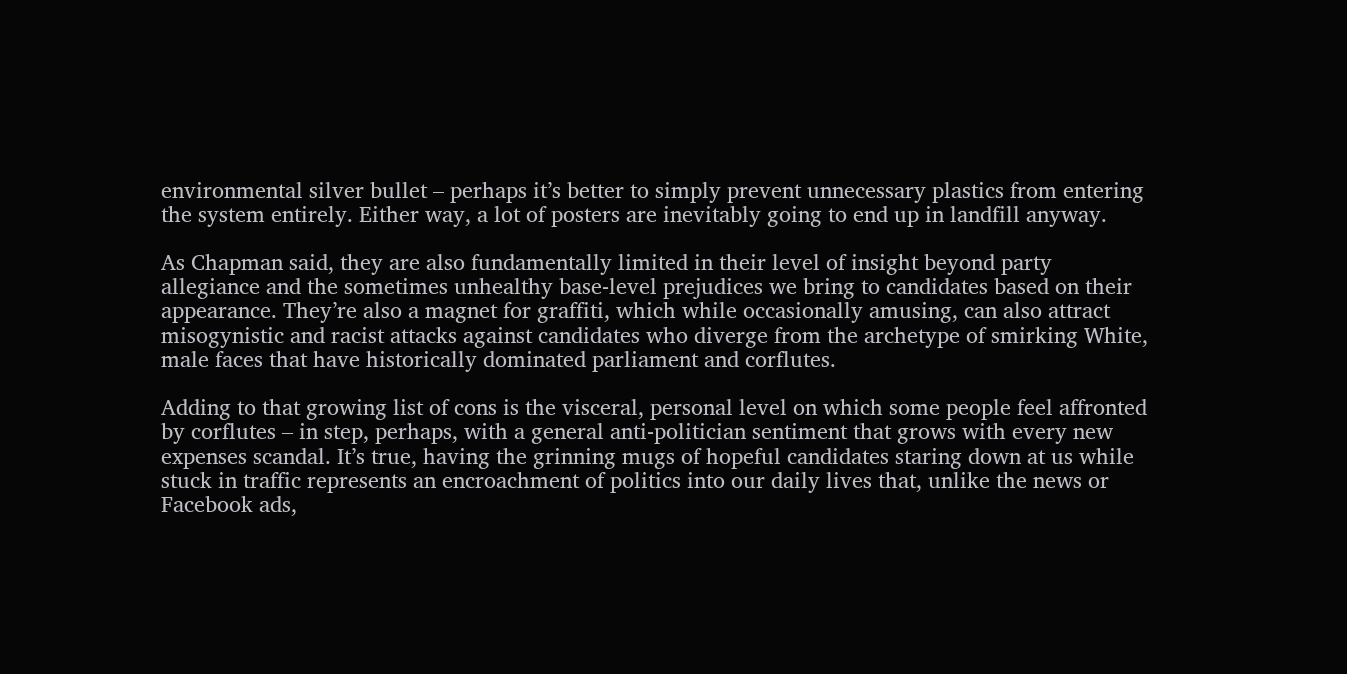environmental silver bullet – perhaps it’s better to simply prevent unnecessary plastics from entering the system entirely. Either way, a lot of posters are inevitably going to end up in landfill anyway.

As Chapman said, they are also fundamentally limited in their level of insight beyond party allegiance and the sometimes unhealthy base-level prejudices we bring to candidates based on their appearance. They’re also a magnet for graffiti, which while occasionally amusing, can also attract misogynistic and racist attacks against candidates who diverge from the archetype of smirking White, male faces that have historically dominated parliament and corflutes.

Adding to that growing list of cons is the visceral, personal level on which some people feel affronted by corflutes – in step, perhaps, with a general anti-politician sentiment that grows with every new expenses scandal. It’s true, having the grinning mugs of hopeful candidates staring down at us while stuck in traffic represents an encroachment of politics into our daily lives that, unlike the news or Facebook ads,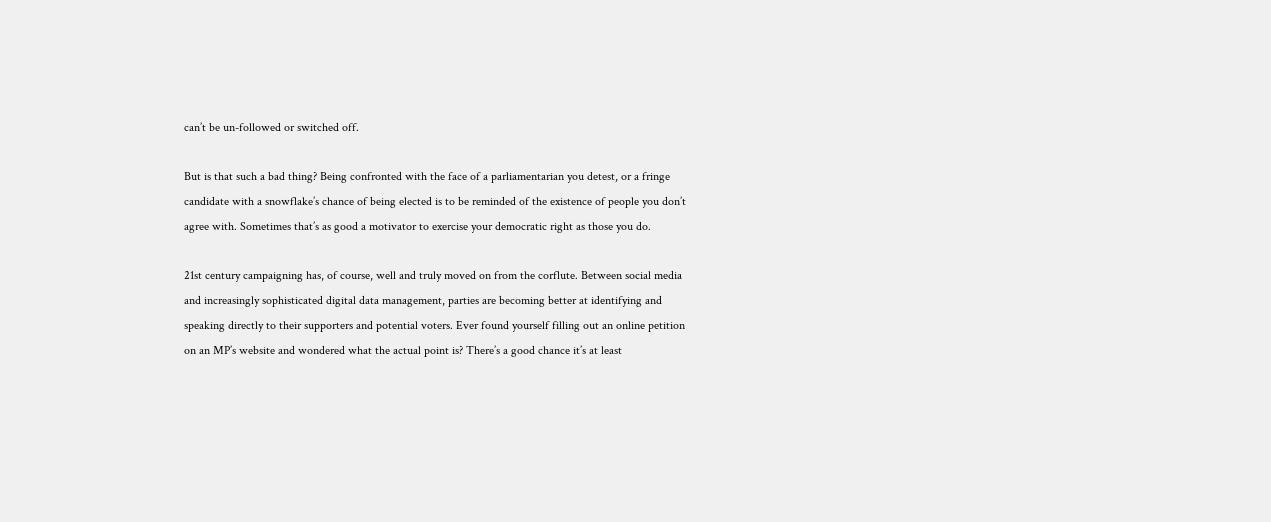can’t be un-followed or switched off.

But is that such a bad thing? Being confronted with the face of a parliamentarian you detest, or a fringe candidate with a snowflake’s chance of being elected is to be reminded of the existence of people you don’t agree with. Sometimes that’s as good a motivator to exercise your democratic right as those you do.

21st century campaigning has, of course, well and truly moved on from the corflute. Between social media and increasingly sophisticated digital data management, parties are becoming better at identifying and speaking directly to their supporters and potential voters. Ever found yourself filling out an online petition on an MP’s website and wondered what the actual point is? There’s a good chance it’s at least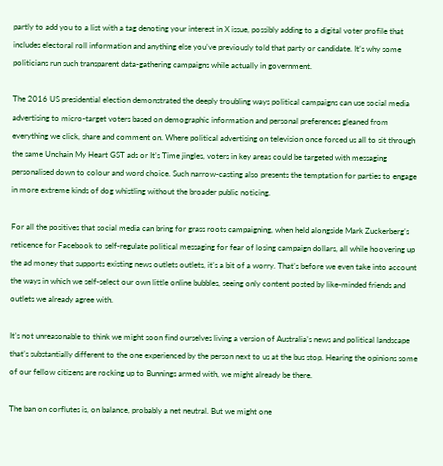partly to add you to a list with a tag denoting your interest in X issue, possibly adding to a digital voter profile that includes electoral roll information and anything else you’ve previously told that party or candidate. It’s why some politicians run such transparent data-gathering campaigns while actually in government.

The 2016 US presidential election demonstrated the deeply troubling ways political campaigns can use social media advertising to micro-target voters based on demographic information and personal preferences gleaned from everything we click, share and comment on. Where political advertising on television once forced us all to sit through the same Unchain My Heart GST ads or It’s Time jingles, voters in key areas could be targeted with messaging personalised down to colour and word choice. Such narrow-casting also presents the temptation for parties to engage in more extreme kinds of dog whistling without the broader public noticing.

For all the positives that social media can bring for grass roots campaigning, when held alongside Mark Zuckerberg’s reticence for Facebook to self-regulate political messaging for fear of losing campaign dollars, all while hoovering up the ad money that supports existing news outlets outlets, it’s a bit of a worry. That’s before we even take into account the ways in which we self-select our own little online bubbles, seeing only content posted by like-minded friends and outlets we already agree with.

It’s not unreasonable to think we might soon find ourselves living a version of Australia’s news and political landscape that’s substantially different to the one experienced by the person next to us at the bus stop. Hearing the opinions some of our fellow citizens are rocking up to Bunnings armed with, we might already be there.

The ban on corflutes is, on balance, probably a net neutral. But we might one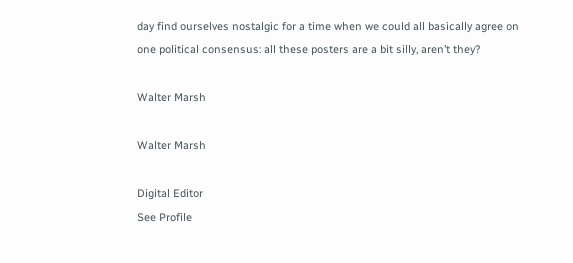day find ourselves nostalgic for a time when we could all basically agree on one political consensus: all these posters are a bit silly, aren’t they?

Walter Marsh

Walter Marsh

Digital Editor
See Profile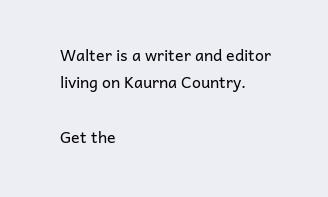Walter is a writer and editor living on Kaurna Country.

Get the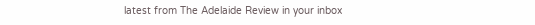latest from The Adelaide Review in your inbox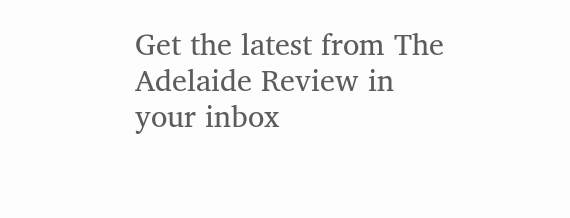Get the latest from The Adelaide Review in your inbox